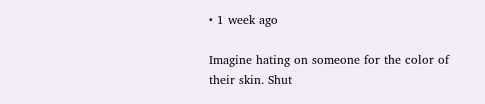• 1 week ago

Imagine hating on someone for the color of their skin. Shut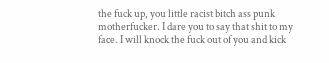the fuck up, you little racist bitch ass punk motherfucker. I dare you to say that shit to my face. I will knock the fuck out of you and kick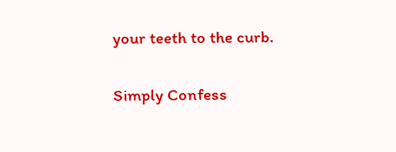your teeth to the curb.

Simply Confess